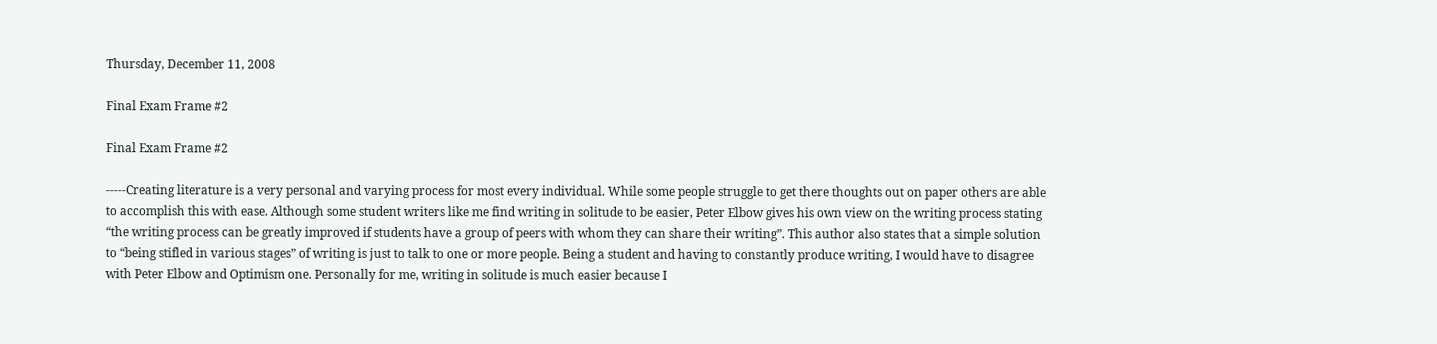Thursday, December 11, 2008

Final Exam Frame #2

Final Exam Frame #2

-----Creating literature is a very personal and varying process for most every individual. While some people struggle to get there thoughts out on paper others are able to accomplish this with ease. Although some student writers like me find writing in solitude to be easier, Peter Elbow gives his own view on the writing process stating “the writing process can be greatly improved if students have a group of peers with whom they can share their writing”. This author also states that a simple solution to “being stifled in various stages” of writing is just to talk to one or more people. Being a student and having to constantly produce writing, I would have to disagree with Peter Elbow and Optimism one. Personally for me, writing in solitude is much easier because I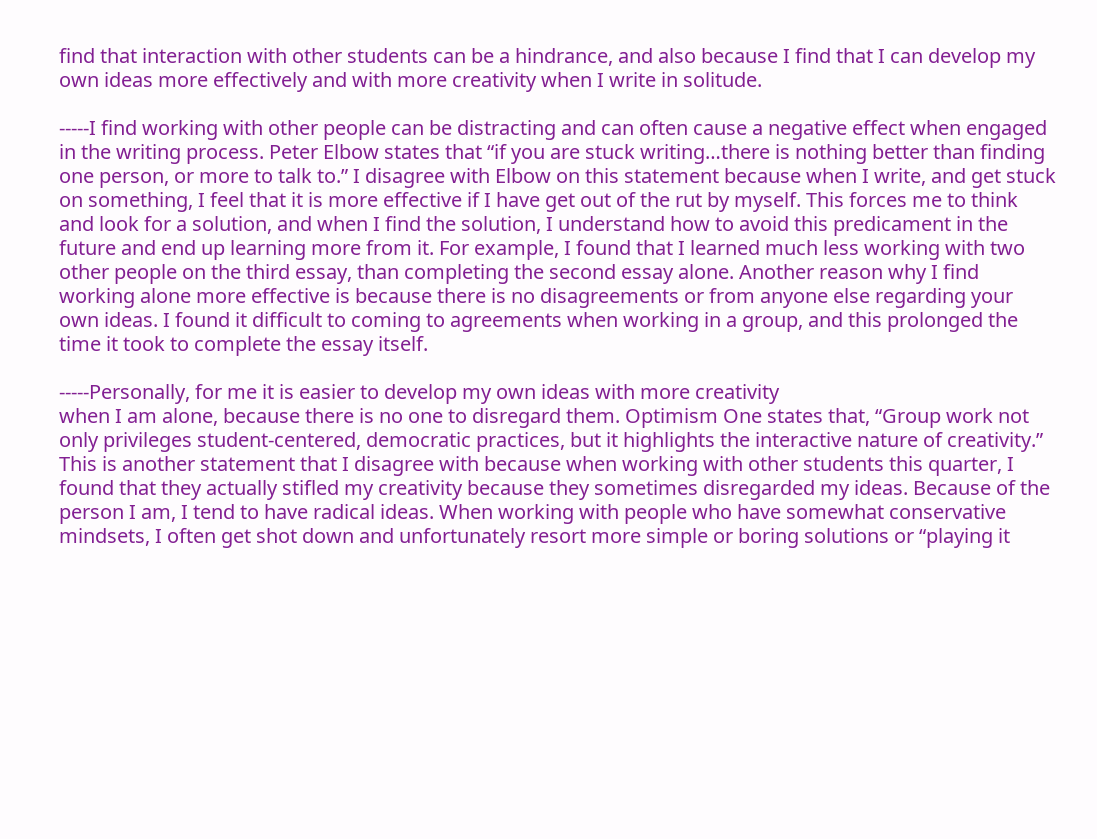find that interaction with other students can be a hindrance, and also because I find that I can develop my own ideas more effectively and with more creativity when I write in solitude.

-----I find working with other people can be distracting and can often cause a negative effect when engaged in the writing process. Peter Elbow states that “if you are stuck writing…there is nothing better than finding one person, or more to talk to.” I disagree with Elbow on this statement because when I write, and get stuck on something, I feel that it is more effective if I have get out of the rut by myself. This forces me to think and look for a solution, and when I find the solution, I understand how to avoid this predicament in the future and end up learning more from it. For example, I found that I learned much less working with two other people on the third essay, than completing the second essay alone. Another reason why I find working alone more effective is because there is no disagreements or from anyone else regarding your own ideas. I found it difficult to coming to agreements when working in a group, and this prolonged the time it took to complete the essay itself.

-----Personally, for me it is easier to develop my own ideas with more creativity
when I am alone, because there is no one to disregard them. Optimism One states that, “Group work not only privileges student-centered, democratic practices, but it highlights the interactive nature of creativity.” This is another statement that I disagree with because when working with other students this quarter, I found that they actually stifled my creativity because they sometimes disregarded my ideas. Because of the person I am, I tend to have radical ideas. When working with people who have somewhat conservative mindsets, I often get shot down and unfortunately resort more simple or boring solutions or “playing it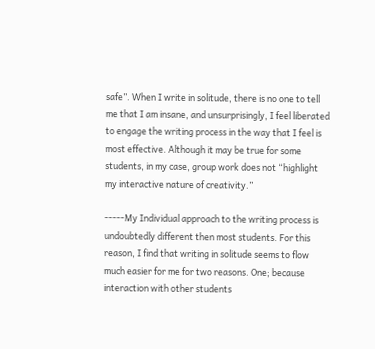safe”. When I write in solitude, there is no one to tell me that I am insane, and unsurprisingly, I feel liberated to engage the writing process in the way that I feel is most effective. Although it may be true for some students, in my case, group work does not “highlight my interactive nature of creativity.”

-----My Individual approach to the writing process is undoubtedly different then most students. For this reason, I find that writing in solitude seems to flow much easier for me for two reasons. One; because interaction with other students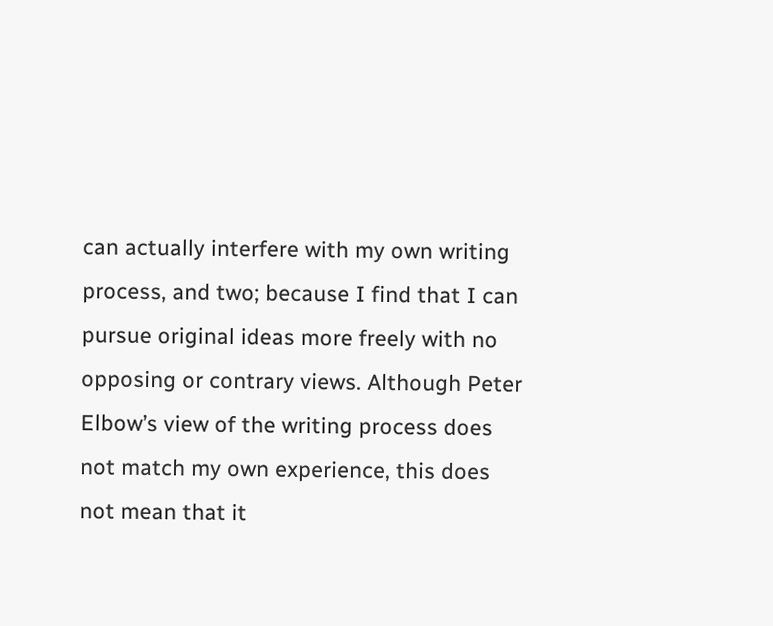can actually interfere with my own writing process, and two; because I find that I can pursue original ideas more freely with no opposing or contrary views. Although Peter Elbow’s view of the writing process does not match my own experience, this does not mean that it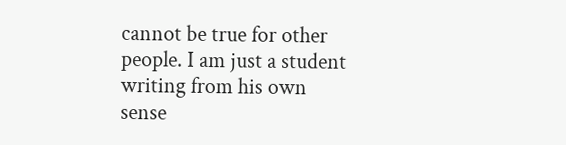cannot be true for other people. I am just a student writing from his own sense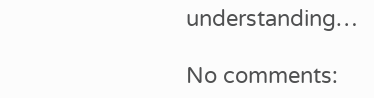understanding…

No comments: